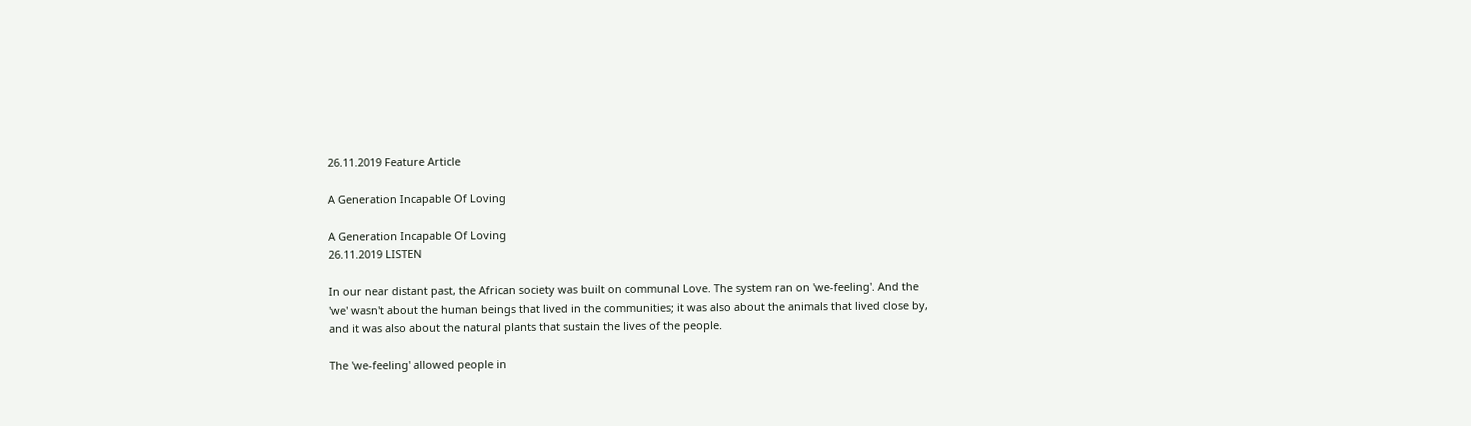26.11.2019 Feature Article

A Generation Incapable Of Loving

A Generation Incapable Of Loving
26.11.2019 LISTEN

In our near distant past, the African society was built on communal Love. The system ran on 'we-feeling'. And the 'we' wasn't about the human beings that lived in the communities; it was also about the animals that lived close by, and it was also about the natural plants that sustain the lives of the people.

The 'we-feeling' allowed people in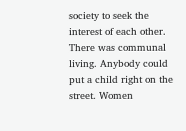society to seek the interest of each other. There was communal living. Anybody could put a child right on the street. Women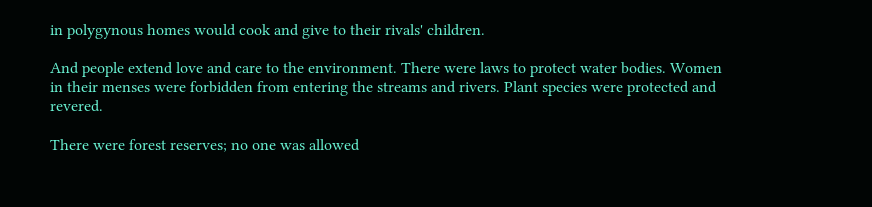in polygynous homes would cook and give to their rivals' children.

And people extend love and care to the environment. There were laws to protect water bodies. Women in their menses were forbidden from entering the streams and rivers. Plant species were protected and revered.

There were forest reserves; no one was allowed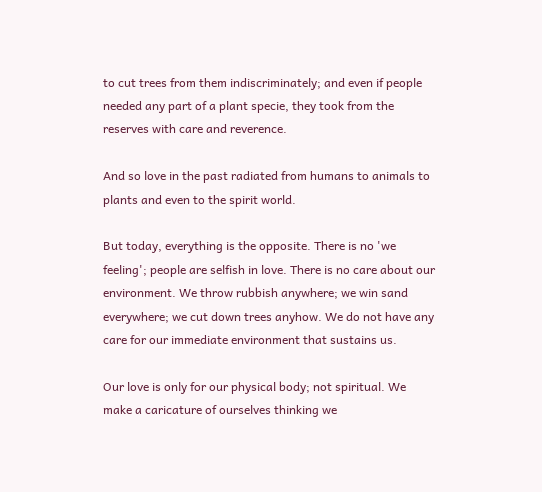to cut trees from them indiscriminately; and even if people needed any part of a plant specie, they took from the reserves with care and reverence.

And so love in the past radiated from humans to animals to plants and even to the spirit world.

But today, everything is the opposite. There is no 'we feeling'; people are selfish in love. There is no care about our environment. We throw rubbish anywhere; we win sand everywhere; we cut down trees anyhow. We do not have any care for our immediate environment that sustains us.

Our love is only for our physical body; not spiritual. We make a caricature of ourselves thinking we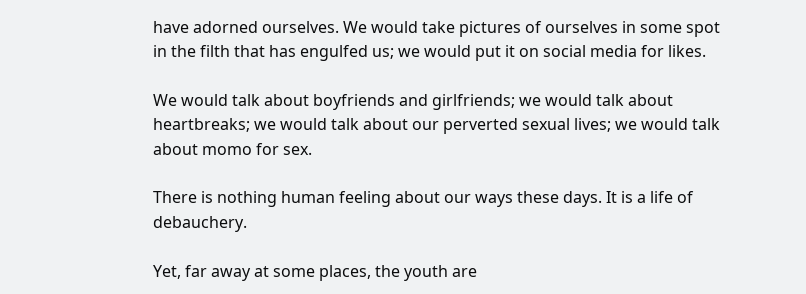have adorned ourselves. We would take pictures of ourselves in some spot in the filth that has engulfed us; we would put it on social media for likes.

We would talk about boyfriends and girlfriends; we would talk about heartbreaks; we would talk about our perverted sexual lives; we would talk about momo for sex.

There is nothing human feeling about our ways these days. It is a life of debauchery.

Yet, far away at some places, the youth are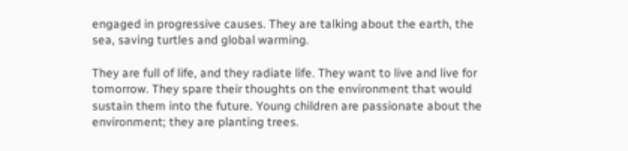engaged in progressive causes. They are talking about the earth, the sea, saving turtles and global warming.

They are full of life, and they radiate life. They want to live and live for tomorrow. They spare their thoughts on the environment that would sustain them into the future. Young children are passionate about the environment; they are planting trees.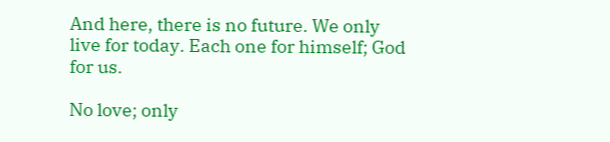And here, there is no future. We only live for today. Each one for himself; God for us.

No love; only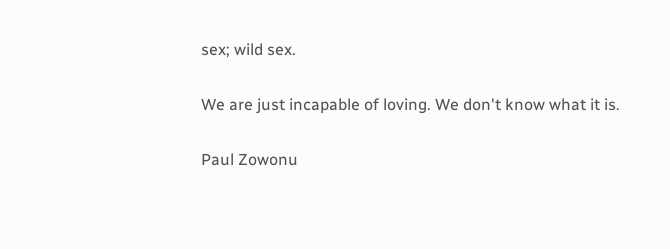sex; wild sex.

We are just incapable of loving. We don't know what it is.

Paul Zowonu